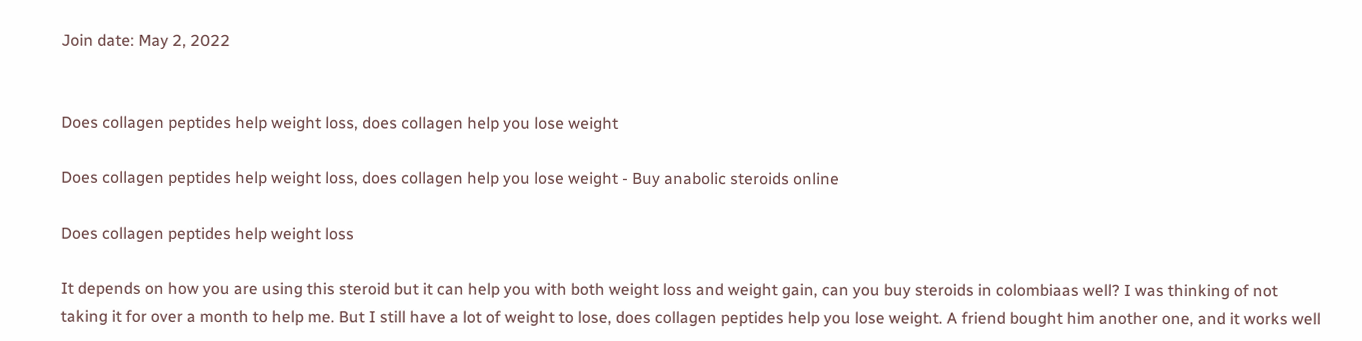Join date: May 2, 2022


Does collagen peptides help weight loss, does collagen help you lose weight

Does collagen peptides help weight loss, does collagen help you lose weight - Buy anabolic steroids online

Does collagen peptides help weight loss

It depends on how you are using this steroid but it can help you with both weight loss and weight gain, can you buy steroids in colombiaas well? I was thinking of not taking it for over a month to help me. But I still have a lot of weight to lose, does collagen peptides help you lose weight. A friend bought him another one, and it works well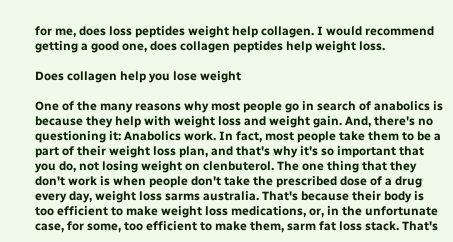for me, does loss peptides weight help collagen. I would recommend getting a good one, does collagen peptides help weight loss.

Does collagen help you lose weight

One of the many reasons why most people go in search of anabolics is because they help with weight loss and weight gain. And, there's no questioning it: Anabolics work. In fact, most people take them to be a part of their weight loss plan, and that's why it's so important that you do, not losing weight on clenbuterol. The one thing that they don't work is when people don't take the prescribed dose of a drug every day, weight loss sarms australia. That's because their body is too efficient to make weight loss medications, or, in the unfortunate case, for some, too efficient to make them, sarm fat loss stack. That's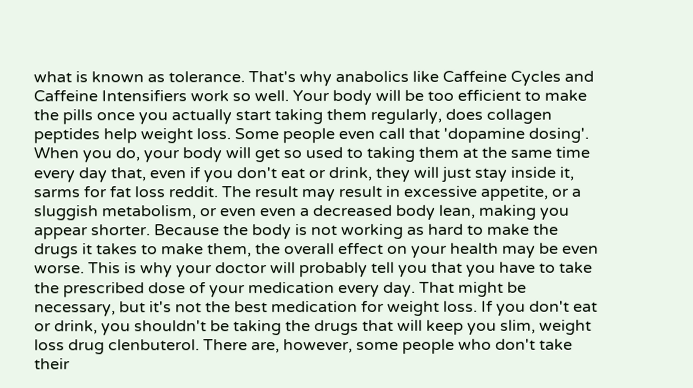what is known as tolerance. That's why anabolics like Caffeine Cycles and Caffeine Intensifiers work so well. Your body will be too efficient to make the pills once you actually start taking them regularly, does collagen peptides help weight loss. Some people even call that 'dopamine dosing'. When you do, your body will get so used to taking them at the same time every day that, even if you don't eat or drink, they will just stay inside it, sarms for fat loss reddit. The result may result in excessive appetite, or a sluggish metabolism, or even even a decreased body lean, making you appear shorter. Because the body is not working as hard to make the drugs it takes to make them, the overall effect on your health may be even worse. This is why your doctor will probably tell you that you have to take the prescribed dose of your medication every day. That might be necessary, but it's not the best medication for weight loss. If you don't eat or drink, you shouldn't be taking the drugs that will keep you slim, weight loss drug clenbuterol. There are, however, some people who don't take their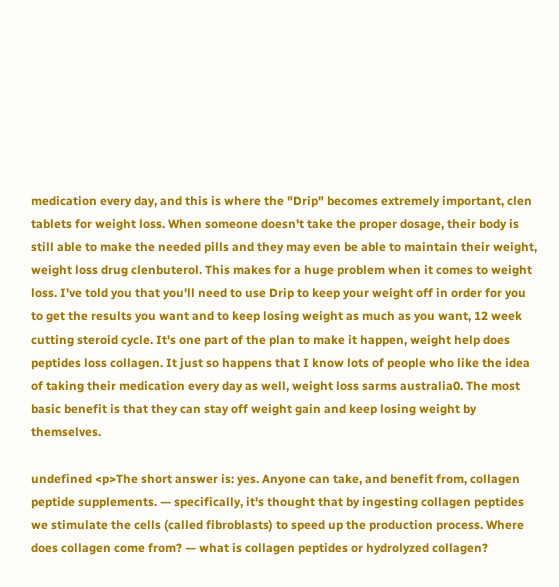medication every day, and this is where the "Drip" becomes extremely important, clen tablets for weight loss. When someone doesn't take the proper dosage, their body is still able to make the needed pills and they may even be able to maintain their weight, weight loss drug clenbuterol. This makes for a huge problem when it comes to weight loss. I've told you that you'll need to use Drip to keep your weight off in order for you to get the results you want and to keep losing weight as much as you want, 12 week cutting steroid cycle. It's one part of the plan to make it happen, weight help does peptides loss collagen. It just so happens that I know lots of people who like the idea of taking their medication every day as well, weight loss sarms australia0. The most basic benefit is that they can stay off weight gain and keep losing weight by themselves.

undefined <p>The short answer is: yes. Anyone can take, and benefit from, collagen peptide supplements. — specifically, it's thought that by ingesting collagen peptides we stimulate the cells (called fibroblasts) to speed up the production process. Where does collagen come from? — what is collagen peptides or hydrolyzed collagen?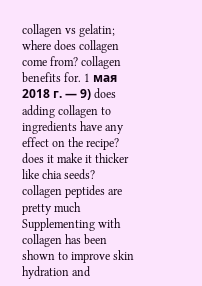collagen vs gelatin; where does collagen come from? collagen benefits for. 1 мая 2018 г. — 9) does adding collagen to ingredients have any effect on the recipe? does it make it thicker like chia seeds? collagen peptides are pretty much Supplementing with collagen has been shown to improve skin hydration and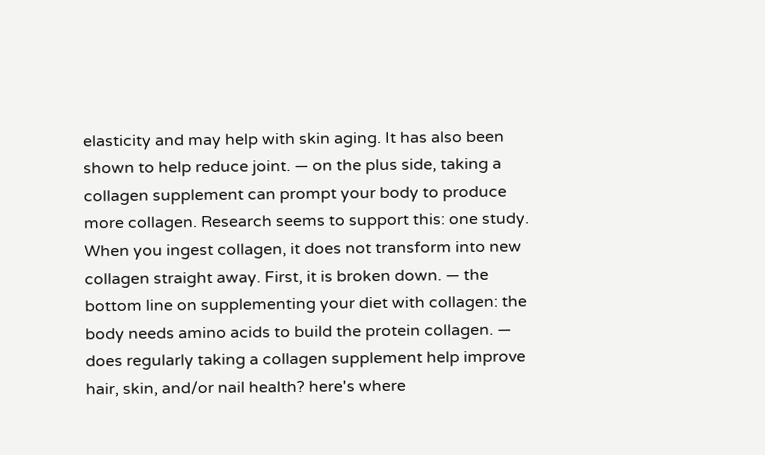elasticity and may help with skin aging. It has also been shown to help reduce joint. — on the plus side, taking a collagen supplement can prompt your body to produce more collagen. Research seems to support this: one study. When you ingest collagen, it does not transform into new collagen straight away. First, it is broken down. — the bottom line on supplementing your diet with collagen: the body needs amino acids to build the protein collagen. — does regularly taking a collagen supplement help improve hair, skin, and/or nail health? here's where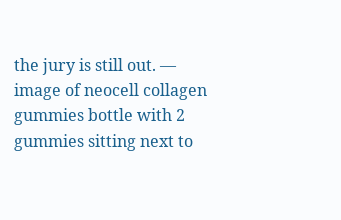the jury is still out. — image of neocell collagen gummies bottle with 2 gummies sitting next to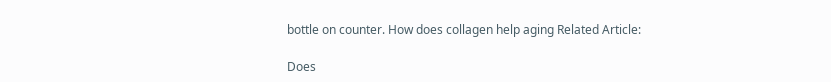bottle on counter. How does collagen help aging Related Article:

Does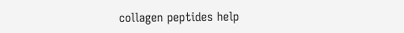collagen peptides help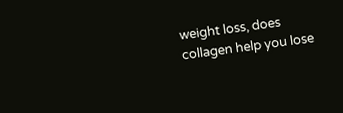weight loss, does collagen help you lose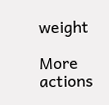weight

More actions